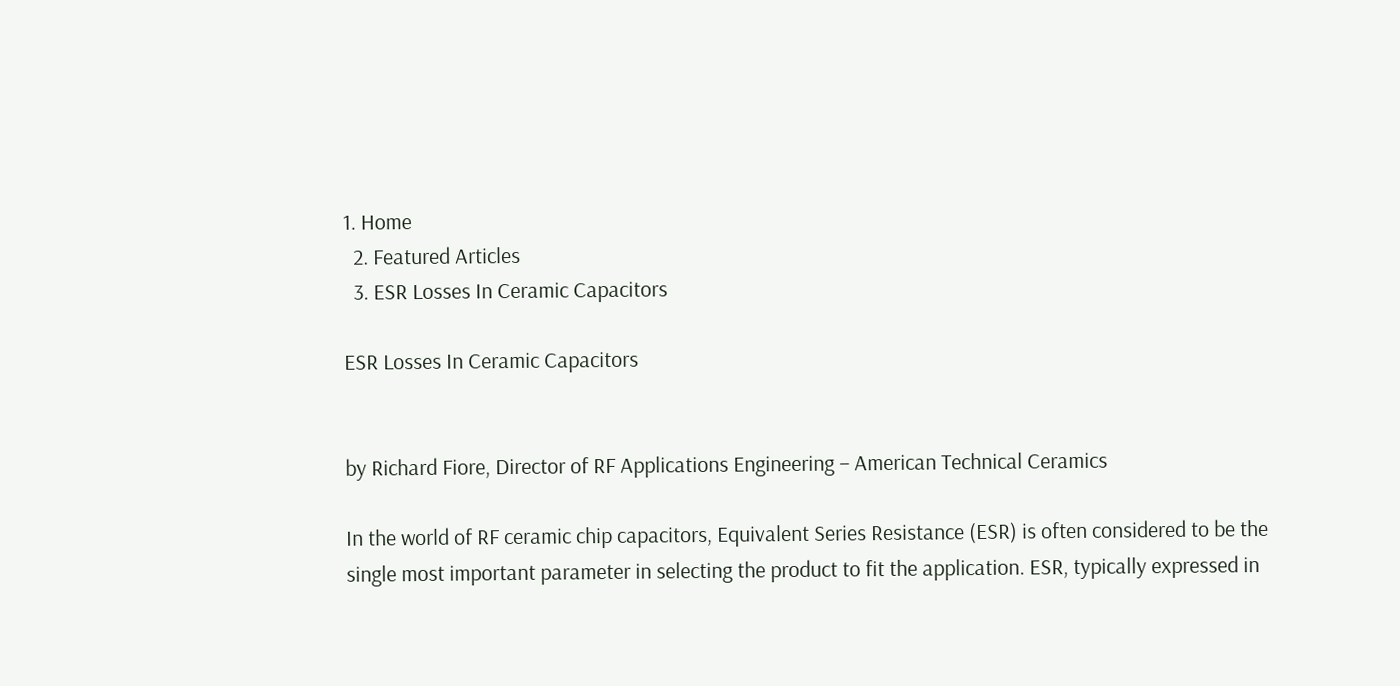1. Home
  2. Featured Articles
  3. ESR Losses In Ceramic Capacitors

ESR Losses In Ceramic Capacitors


by Richard Fiore, Director of RF Applications Engineering – American Technical Ceramics

In the world of RF ceramic chip capacitors, Equivalent Series Resistance (ESR) is often considered to be the single most important parameter in selecting the product to fit the application. ESR, typically expressed in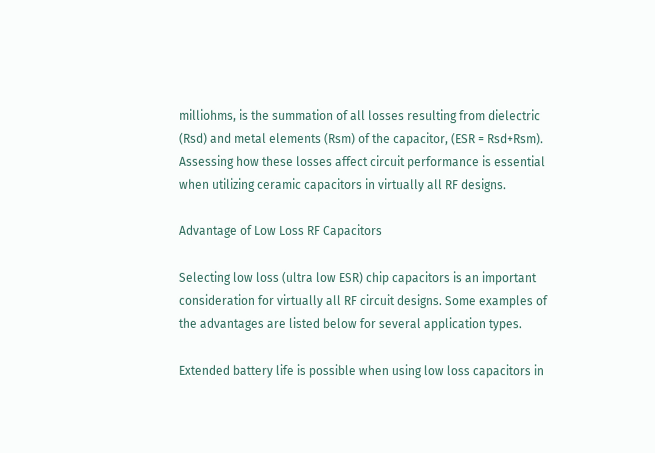milliohms, is the summation of all losses resulting from dielectric (Rsd) and metal elements (Rsm) of the capacitor, (ESR = Rsd+Rsm). Assessing how these losses affect circuit performance is essential when utilizing ceramic capacitors in virtually all RF designs.

Advantage of Low Loss RF Capacitors

Selecting low loss (ultra low ESR) chip capacitors is an important consideration for virtually all RF circuit designs. Some examples of the advantages are listed below for several application types.

Extended battery life is possible when using low loss capacitors in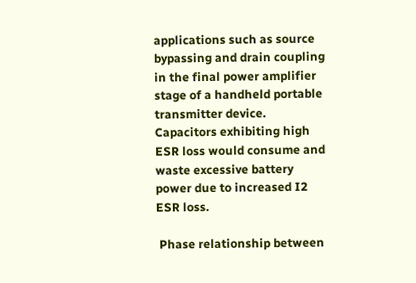applications such as source bypassing and drain coupling in the final power amplifier stage of a handheld portable transmitter device. Capacitors exhibiting high ESR loss would consume and waste excessive battery power due to increased I2 ESR loss.

 Phase relationship between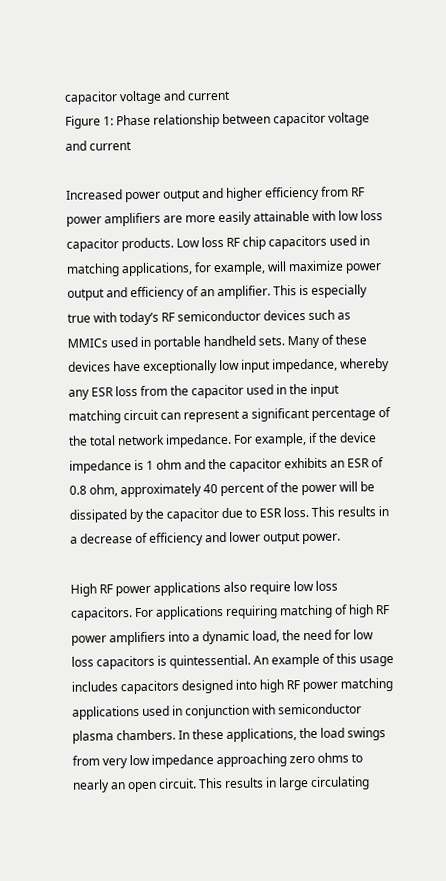capacitor voltage and current
Figure 1: Phase relationship between capacitor voltage and current

Increased power output and higher efficiency from RF power amplifiers are more easily attainable with low loss capacitor products. Low loss RF chip capacitors used in matching applications, for example, will maximize power output and efficiency of an amplifier. This is especially true with today’s RF semiconductor devices such as MMICs used in portable handheld sets. Many of these devices have exceptionally low input impedance, whereby any ESR loss from the capacitor used in the input matching circuit can represent a significant percentage of the total network impedance. For example, if the device impedance is 1 ohm and the capacitor exhibits an ESR of 0.8 ohm, approximately 40 percent of the power will be dissipated by the capacitor due to ESR loss. This results in a decrease of efficiency and lower output power.

High RF power applications also require low loss capacitors. For applications requiring matching of high RF power amplifiers into a dynamic load, the need for low loss capacitors is quintessential. An example of this usage includes capacitors designed into high RF power matching applications used in conjunction with semiconductor plasma chambers. In these applications, the load swings from very low impedance approaching zero ohms to nearly an open circuit. This results in large circulating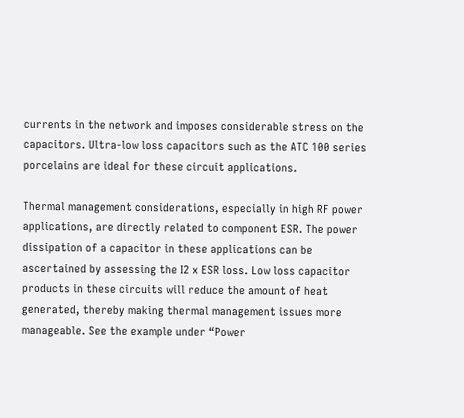currents in the network and imposes considerable stress on the capacitors. Ultra-low loss capacitors such as the ATC 100 series porcelains are ideal for these circuit applications.

Thermal management considerations, especially in high RF power applications, are directly related to component ESR. The power dissipation of a capacitor in these applications can be ascertained by assessing the I2 x ESR loss. Low loss capacitor products in these circuits will reduce the amount of heat generated, thereby making thermal management issues more manageable. See the example under “Power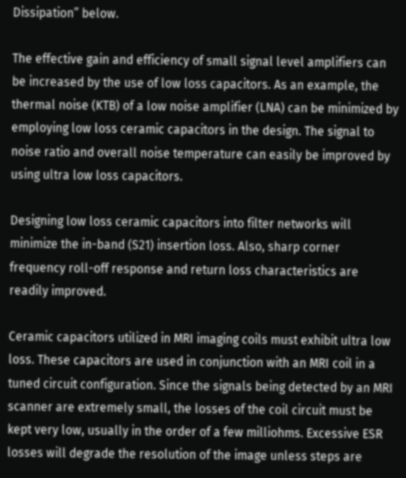Dissipation” below.

The effective gain and efficiency of small signal level amplifiers can be increased by the use of low loss capacitors. As an example, the thermal noise (KTB) of a low noise amplifier (LNA) can be minimized by employing low loss ceramic capacitors in the design. The signal to noise ratio and overall noise temperature can easily be improved by using ultra low loss capacitors.

Designing low loss ceramic capacitors into filter networks will minimize the in-band (S21) insertion loss. Also, sharp corner frequency roll-off response and return loss characteristics are readily improved.

Ceramic capacitors utilized in MRI imaging coils must exhibit ultra low loss. These capacitors are used in conjunction with an MRI coil in a tuned circuit configuration. Since the signals being detected by an MRI scanner are extremely small, the losses of the coil circuit must be kept very low, usually in the order of a few milliohms. Excessive ESR losses will degrade the resolution of the image unless steps are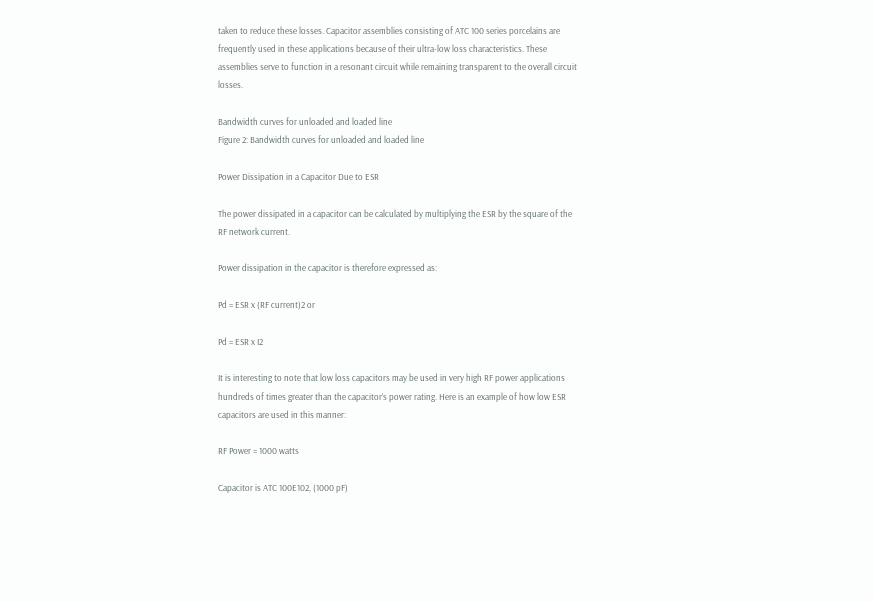taken to reduce these losses. Capacitor assemblies consisting of ATC 100 series porcelains are frequently used in these applications because of their ultra-low loss characteristics. These assemblies serve to function in a resonant circuit while remaining transparent to the overall circuit losses.

Bandwidth curves for unloaded and loaded line
Figure 2: Bandwidth curves for unloaded and loaded line

Power Dissipation in a Capacitor Due to ESR

The power dissipated in a capacitor can be calculated by multiplying the ESR by the square of the RF network current.

Power dissipation in the capacitor is therefore expressed as:

Pd = ESR x (RF current)2 or

Pd = ESR x I2

It is interesting to note that low loss capacitors may be used in very high RF power applications hundreds of times greater than the capacitor’s power rating. Here is an example of how low ESR capacitors are used in this manner:

RF Power = 1000 watts

Capacitor is ATC 100E102, (1000 pF)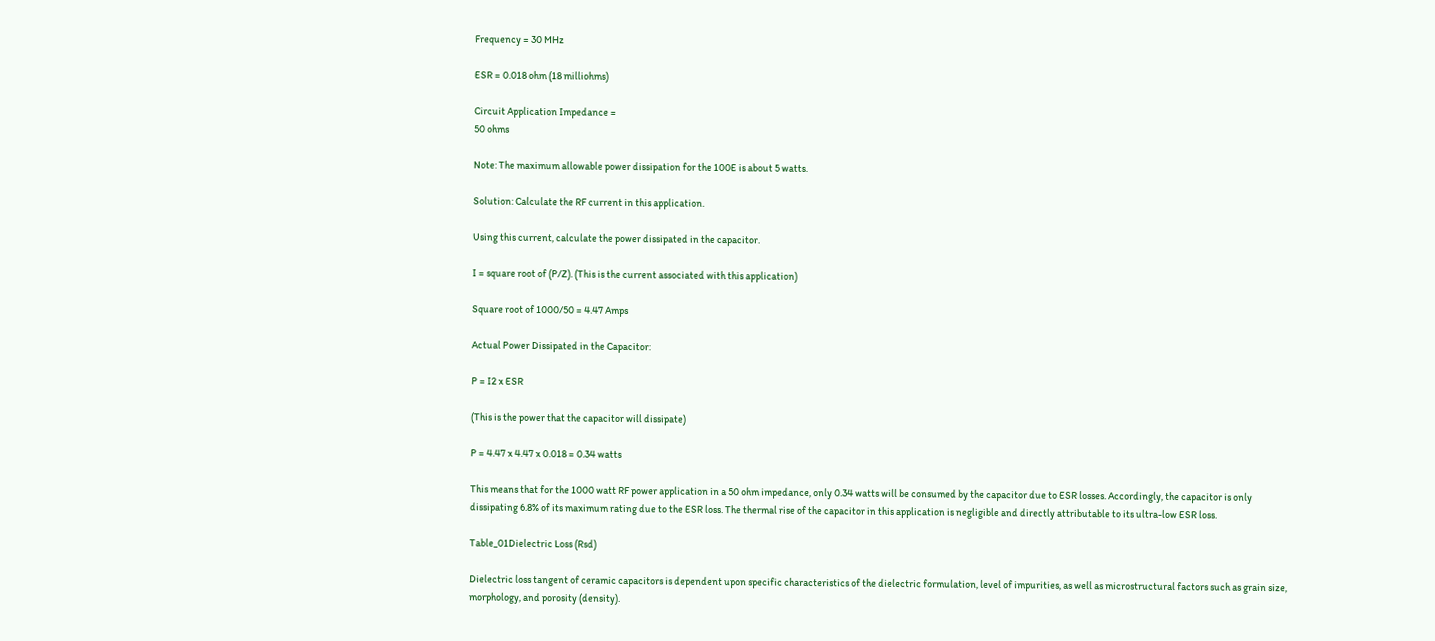Frequency = 30 MHz

ESR = 0.018 ohm (18 milliohms)

Circuit Application Impedance =
50 ohms

Note: The maximum allowable power dissipation for the 100E is about 5 watts.

Solution: Calculate the RF current in this application.

Using this current, calculate the power dissipated in the capacitor.

I = square root of (P/Z). (This is the current associated with this application)

Square root of 1000/50 = 4.47 Amps

Actual Power Dissipated in the Capacitor:

P = I2 x ESR

(This is the power that the capacitor will dissipate)

P = 4.47 x 4.47 x 0.018 = 0.34 watts

This means that for the 1000 watt RF power application in a 50 ohm impedance, only 0.34 watts will be consumed by the capacitor due to ESR losses. Accordingly, the capacitor is only dissipating 6.8% of its maximum rating due to the ESR loss. The thermal rise of the capacitor in this application is negligible and directly attributable to its ultra-low ESR loss.

Table_01Dielectric Loss (Rsd)

Dielectric loss tangent of ceramic capacitors is dependent upon specific characteristics of the dielectric formulation, level of impurities, as well as microstructural factors such as grain size, morphology, and porosity (density).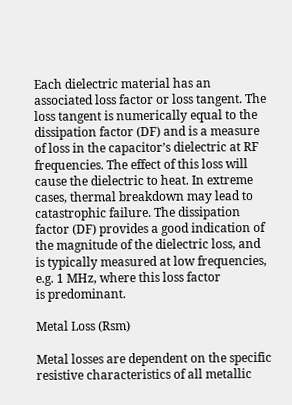Each dielectric material has an associated loss factor or loss tangent. The loss tangent is numerically equal to the dissipation factor (DF) and is a measure of loss in the capacitor’s dielectric at RF frequencies. The effect of this loss will cause the dielectric to heat. In extreme cases, thermal breakdown may lead to catastrophic failure. The dissipation factor (DF) provides a good indication of the magnitude of the dielectric loss, and is typically measured at low frequencies, e.g. 1 MHz, where this loss factor
is predominant.

Metal Loss (Rsm)

Metal losses are dependent on the specific resistive characteristics of all metallic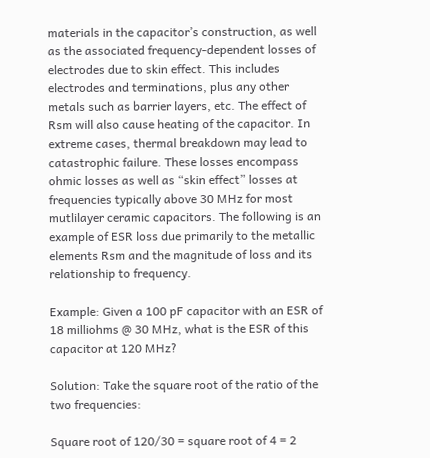materials in the capacitor’s construction, as well as the associated frequency-dependent losses of electrodes due to skin effect. This includes electrodes and terminations, plus any other metals such as barrier layers, etc. The effect of Rsm will also cause heating of the capacitor. In extreme cases, thermal breakdown may lead to catastrophic failure. These losses encompass ohmic losses as well as “skin effect” losses at frequencies typically above 30 MHz for most mutlilayer ceramic capacitors. The following is an example of ESR loss due primarily to the metallic elements Rsm and the magnitude of loss and its relationship to frequency.

Example: Given a 100 pF capacitor with an ESR of 18 milliohms @ 30 MHz, what is the ESR of this capacitor at 120 MHz?

Solution: Take the square root of the ratio of the two frequencies:

Square root of 120/30 = square root of 4 = 2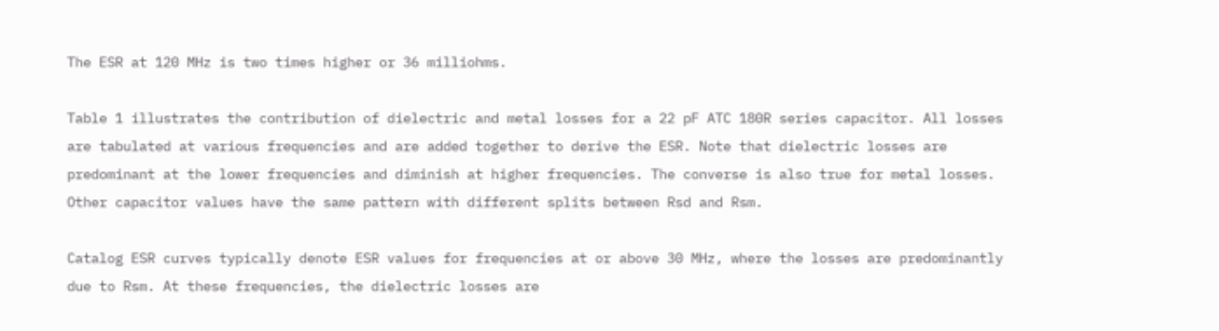The ESR at 120 MHz is two times higher or 36 milliohms.

Table 1 illustrates the contribution of dielectric and metal losses for a 22 pF ATC 180R series capacitor. All losses are tabulated at various frequencies and are added together to derive the ESR. Note that dielectric losses are predominant at the lower frequencies and diminish at higher frequencies. The converse is also true for metal losses. Other capacitor values have the same pattern with different splits between Rsd and Rsm.

Catalog ESR curves typically denote ESR values for frequencies at or above 30 MHz, where the losses are predominantly due to Rsm. At these frequencies, the dielectric losses are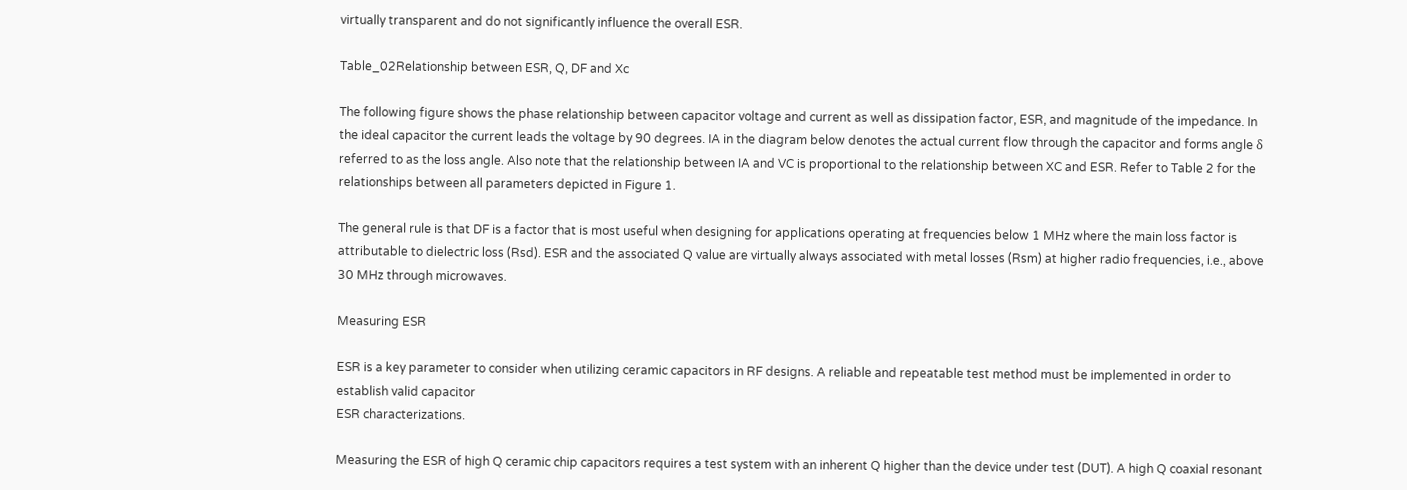virtually transparent and do not significantly influence the overall ESR.

Table_02Relationship between ESR, Q, DF and Xc

The following figure shows the phase relationship between capacitor voltage and current as well as dissipation factor, ESR, and magnitude of the impedance. In the ideal capacitor the current leads the voltage by 90 degrees. IA in the diagram below denotes the actual current flow through the capacitor and forms angle δ referred to as the loss angle. Also note that the relationship between IA and VC is proportional to the relationship between XC and ESR. Refer to Table 2 for the relationships between all parameters depicted in Figure 1.

The general rule is that DF is a factor that is most useful when designing for applications operating at frequencies below 1 MHz where the main loss factor is attributable to dielectric loss (Rsd). ESR and the associated Q value are virtually always associated with metal losses (Rsm) at higher radio frequencies, i.e., above 30 MHz through microwaves.

Measuring ESR

ESR is a key parameter to consider when utilizing ceramic capacitors in RF designs. A reliable and repeatable test method must be implemented in order to establish valid capacitor
ESR characterizations.

Measuring the ESR of high Q ceramic chip capacitors requires a test system with an inherent Q higher than the device under test (DUT). A high Q coaxial resonant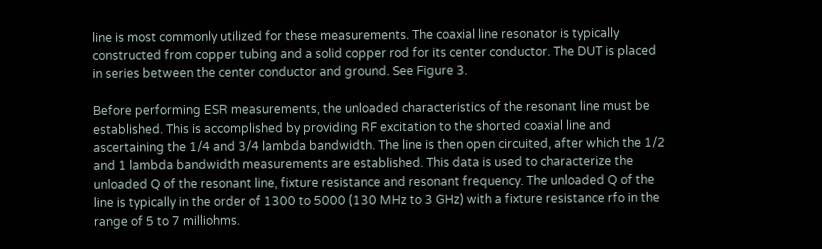line is most commonly utilized for these measurements. The coaxial line resonator is typically constructed from copper tubing and a solid copper rod for its center conductor. The DUT is placed in series between the center conductor and ground. See Figure 3.

Before performing ESR measurements, the unloaded characteristics of the resonant line must be established. This is accomplished by providing RF excitation to the shorted coaxial line and ascertaining the 1/4 and 3/4 lambda bandwidth. The line is then open circuited, after which the 1/2 and 1 lambda bandwidth measurements are established. This data is used to characterize the unloaded Q of the resonant line, fixture resistance and resonant frequency. The unloaded Q of the line is typically in the order of 1300 to 5000 (130 MHz to 3 GHz) with a fixture resistance rfo in the range of 5 to 7 milliohms.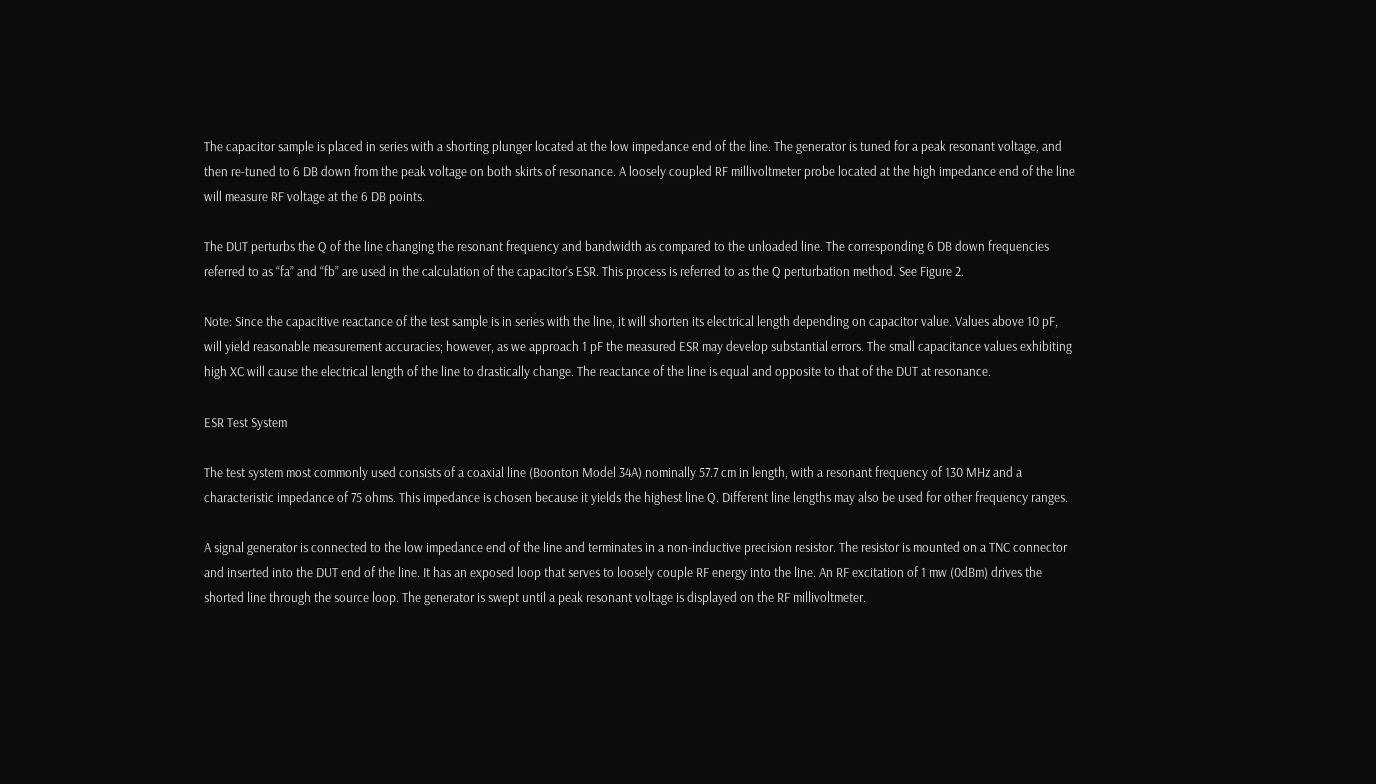The capacitor sample is placed in series with a shorting plunger located at the low impedance end of the line. The generator is tuned for a peak resonant voltage, and then re-tuned to 6 DB down from the peak voltage on both skirts of resonance. A loosely coupled RF millivoltmeter probe located at the high impedance end of the line will measure RF voltage at the 6 DB points.

The DUT perturbs the Q of the line changing the resonant frequency and bandwidth as compared to the unloaded line. The corresponding 6 DB down frequencies referred to as “fa” and “fb” are used in the calculation of the capacitor’s ESR. This process is referred to as the Q perturbation method. See Figure 2.

Note: Since the capacitive reactance of the test sample is in series with the line, it will shorten its electrical length depending on capacitor value. Values above 10 pF, will yield reasonable measurement accuracies; however, as we approach 1 pF the measured ESR may develop substantial errors. The small capacitance values exhibiting high XC will cause the electrical length of the line to drastically change. The reactance of the line is equal and opposite to that of the DUT at resonance.

ESR Test System

The test system most commonly used consists of a coaxial line (Boonton Model 34A) nominally 57.7 cm in length, with a resonant frequency of 130 MHz and a characteristic impedance of 75 ohms. This impedance is chosen because it yields the highest line Q. Different line lengths may also be used for other frequency ranges.

A signal generator is connected to the low impedance end of the line and terminates in a non-inductive precision resistor. The resistor is mounted on a TNC connector and inserted into the DUT end of the line. It has an exposed loop that serves to loosely couple RF energy into the line. An RF excitation of 1 mw (0dBm) drives the shorted line through the source loop. The generator is swept until a peak resonant voltage is displayed on the RF millivoltmeter.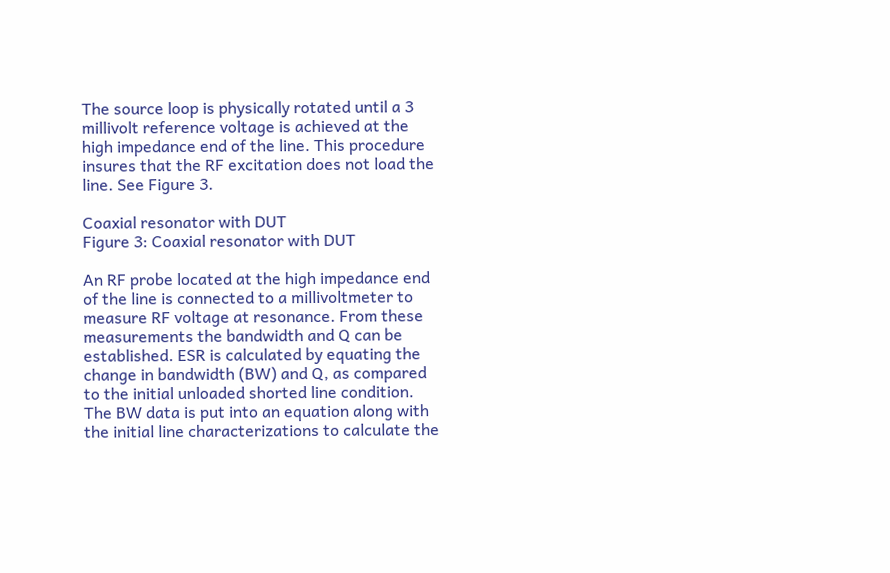The source loop is physically rotated until a 3 millivolt reference voltage is achieved at the high impedance end of the line. This procedure insures that the RF excitation does not load the line. See Figure 3.

Coaxial resonator with DUT
Figure 3: Coaxial resonator with DUT

An RF probe located at the high impedance end of the line is connected to a millivoltmeter to measure RF voltage at resonance. From these measurements the bandwidth and Q can be established. ESR is calculated by equating the change in bandwidth (BW) and Q, as compared to the initial unloaded shorted line condition. The BW data is put into an equation along with the initial line characterizations to calculate the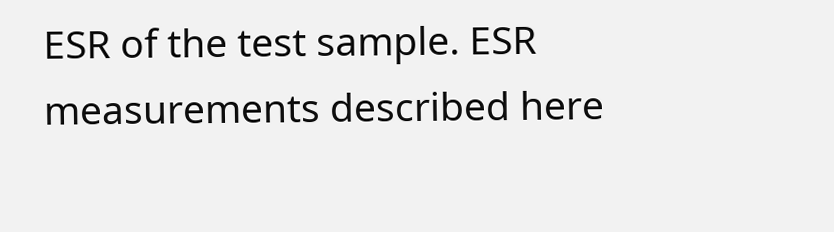ESR of the test sample. ESR measurements described here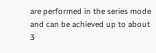are performed in the series mode and can be achieved up to about 3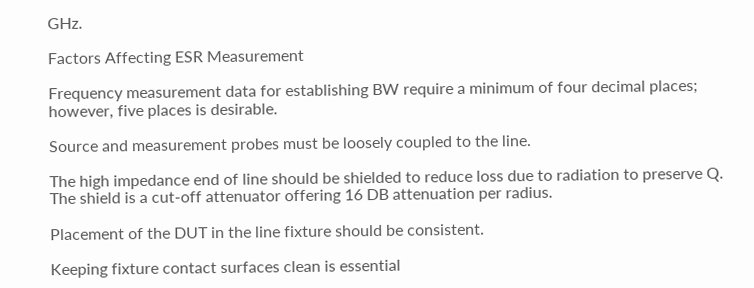GHz.

Factors Affecting ESR Measurement

Frequency measurement data for establishing BW require a minimum of four decimal places; however, five places is desirable.

Source and measurement probes must be loosely coupled to the line.

The high impedance end of line should be shielded to reduce loss due to radiation to preserve Q. The shield is a cut-off attenuator offering 16 DB attenuation per radius.

Placement of the DUT in the line fixture should be consistent.

Keeping fixture contact surfaces clean is essential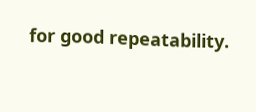for good repeatability.